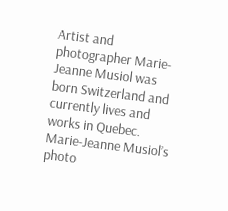Artist and photographer Marie-Jeanne Musiol was born Switzerland and currently lives and works in Quebec. Marie-Jeanne Musiol’s photo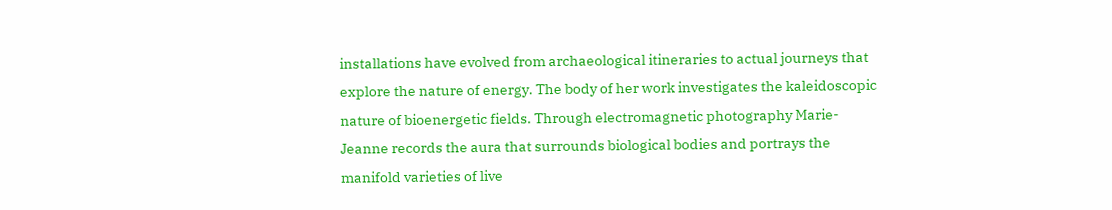installations have evolved from archaeological itineraries to actual journeys that explore the nature of energy. The body of her work investigates the kaleidoscopic nature of bioenergetic fields. Through electromagnetic photography Marie-Jeanne records the aura that surrounds biological bodies and portrays the manifold varieties of live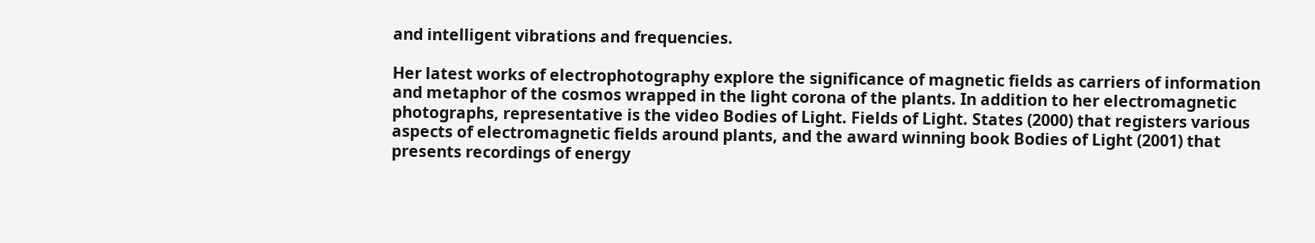and intelligent vibrations and frequencies.

Her latest works of electrophotography explore the significance of magnetic fields as carriers of information and metaphor of the cosmos wrapped in the light corona of the plants. In addition to her electromagnetic photographs, representative is the video Bodies of Light. Fields of Light. States (2000) that registers various aspects of electromagnetic fields around plants, and the award winning book Bodies of Light (2001) that presents recordings of energy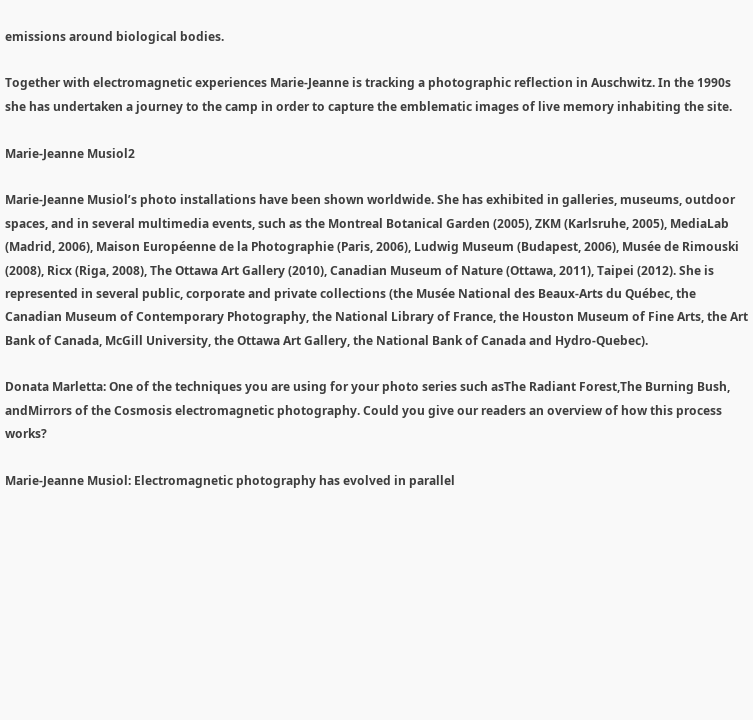emissions around biological bodies.

Together with electromagnetic experiences Marie-Jeanne is tracking a photographic reflection in Auschwitz. In the 1990s she has undertaken a journey to the camp in order to capture the emblematic images of live memory inhabiting the site.

Marie-Jeanne Musiol2

Marie-Jeanne Musiol’s photo installations have been shown worldwide. She has exhibited in galleries, museums, outdoor spaces, and in several multimedia events, such as the Montreal Botanical Garden (2005), ZKM (Karlsruhe, 2005), MediaLab (Madrid, 2006), Maison Européenne de la Photographie (Paris, 2006), Ludwig Museum (Budapest, 2006), Musée de Rimouski (2008), Ricx (Riga, 2008), The Ottawa Art Gallery (2010), Canadian Museum of Nature (Ottawa, 2011), Taipei (2012). She is represented in several public, corporate and private collections (the Musée National des Beaux-Arts du Québec, the Canadian Museum of Contemporary Photography, the National Library of France, the Houston Museum of Fine Arts, the Art Bank of Canada, McGill University, the Ottawa Art Gallery, the National Bank of Canada and Hydro-Quebec).

Donata Marletta: One of the techniques you are using for your photo series such asThe Radiant Forest,The Burning Bush, andMirrors of the Cosmosis electromagnetic photography. Could you give our readers an overview of how this process works?

Marie-Jeanne Musiol: Electromagnetic photography has evolved in parallel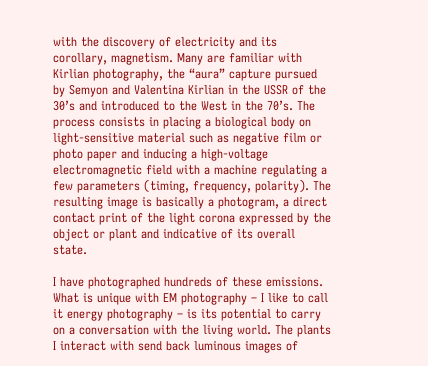with the discovery of electricity and its corollary, magnetism. Many are familiar with Kirlian photography, the “aura” capture pursued by Semyon and Valentina Kirlian in the USSR of the 30’s and introduced to the West in the 70’s. The process consists in placing a biological body on light-sensitive material such as negative film or photo paper and inducing a high-voltage electromagnetic field with a machine regulating a few parameters (timing, frequency, polarity). The resulting image is basically a photogram, a direct contact print of the light corona expressed by the object or plant and indicative of its overall state.

I have photographed hundreds of these emissions. What is unique with EM photography – I like to call it energy photography – is its potential to carry on a conversation with the living world. The plants I interact with send back luminous images of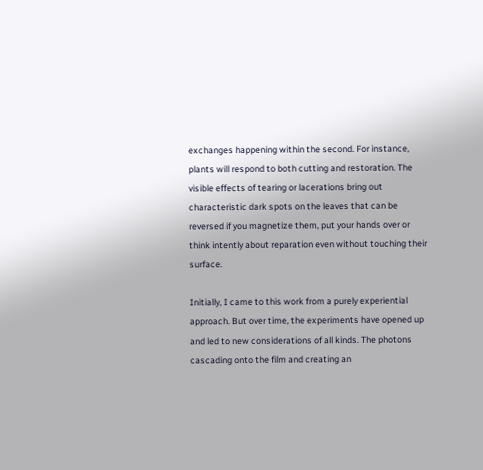exchanges happening within the second. For instance, plants will respond to both cutting and restoration. The visible effects of tearing or lacerations bring out characteristic dark spots on the leaves that can be reversed if you magnetize them, put your hands over or think intently about reparation even without touching their surface.

Initially, I came to this work from a purely experiential approach. But over time, the experiments have opened up and led to new considerations of all kinds. The photons cascading onto the film and creating an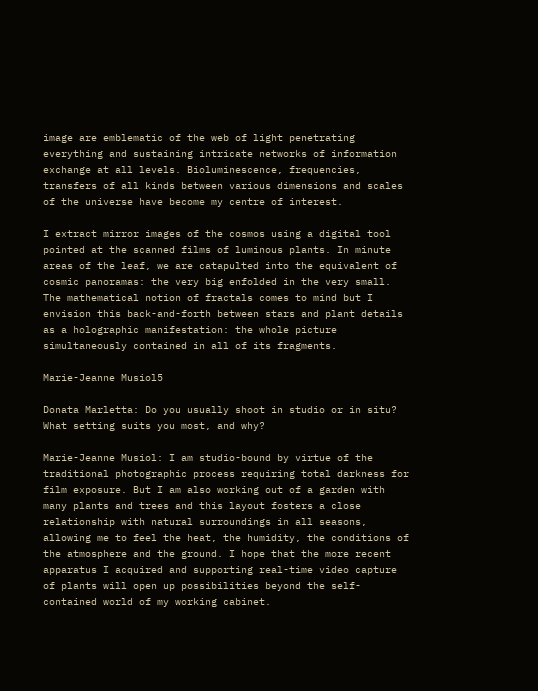image are emblematic of the web of light penetrating everything and sustaining intricate networks of information exchange at all levels. Bioluminescence, frequencies, transfers of all kinds between various dimensions and scales of the universe have become my centre of interest.

I extract mirror images of the cosmos using a digital tool pointed at the scanned films of luminous plants. In minute areas of the leaf, we are catapulted into the equivalent of cosmic panoramas: the very big enfolded in the very small. The mathematical notion of fractals comes to mind but I envision this back-and-forth between stars and plant details as a holographic manifestation: the whole picture simultaneously contained in all of its fragments.

Marie-Jeanne Musiol5

Donata Marletta: Do you usually shoot in studio or in situ? What setting suits you most, and why?

Marie-Jeanne Musiol: I am studio-bound by virtue of the traditional photographic process requiring total darkness for film exposure. But I am also working out of a garden with many plants and trees and this layout fosters a close relationship with natural surroundings in all seasons, allowing me to feel the heat, the humidity, the conditions of the atmosphere and the ground. I hope that the more recent apparatus I acquired and supporting real-time video capture of plants will open up possibilities beyond the self-contained world of my working cabinet.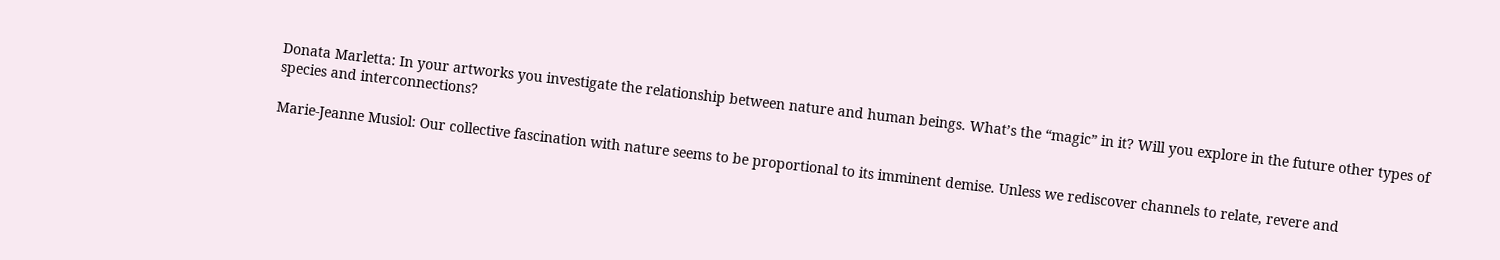Donata Marletta: In your artworks you investigate the relationship between nature and human beings. What’s the “magic” in it? Will you explore in the future other types of species and interconnections?

Marie-Jeanne Musiol: Our collective fascination with nature seems to be proportional to its imminent demise. Unless we rediscover channels to relate, revere and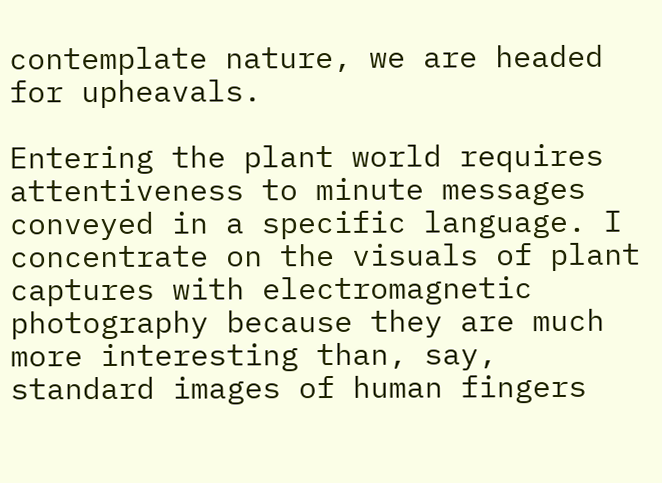contemplate nature, we are headed for upheavals.

Entering the plant world requires attentiveness to minute messages conveyed in a specific language. I concentrate on the visuals of plant captures with electromagnetic photography because they are much more interesting than, say, standard images of human fingers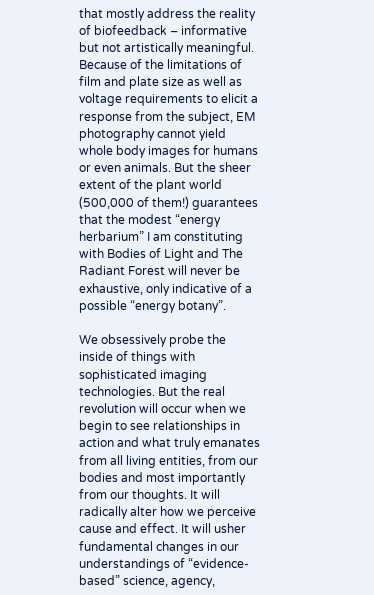that mostly address the reality of biofeedback – informative but not artistically meaningful. Because of the limitations of film and plate size as well as voltage requirements to elicit a response from the subject, EM photography cannot yield whole body images for humans or even animals. But the sheer extent of the plant world (500,000 of them!) guarantees that the modest “energy herbarium” I am constituting with Bodies of Light and The Radiant Forest will never be exhaustive, only indicative of a possible “energy botany”.

We obsessively probe the inside of things with sophisticated imaging technologies. But the real revolution will occur when we begin to see relationships in action and what truly emanates from all living entities, from our bodies and most importantly from our thoughts. It will radically alter how we perceive cause and effect. It will usher fundamental changes in our understandings of “evidence-based” science, agency,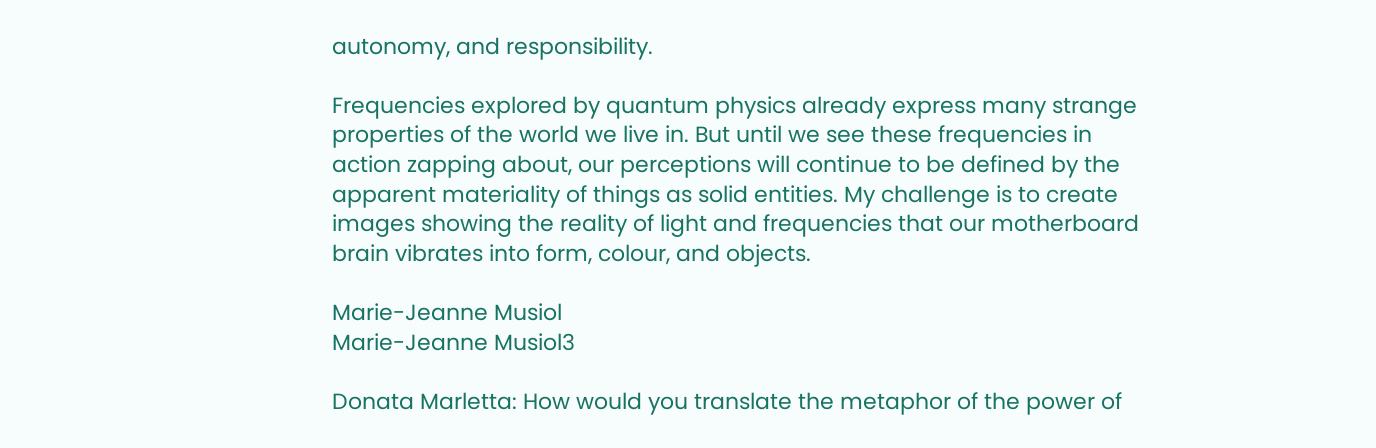autonomy, and responsibility.

Frequencies explored by quantum physics already express many strange properties of the world we live in. But until we see these frequencies in action zapping about, our perceptions will continue to be defined by the apparent materiality of things as solid entities. My challenge is to create images showing the reality of light and frequencies that our motherboard brain vibrates into form, colour, and objects.

Marie-Jeanne Musiol
Marie-Jeanne Musiol3

Donata Marletta: How would you translate the metaphor of the power of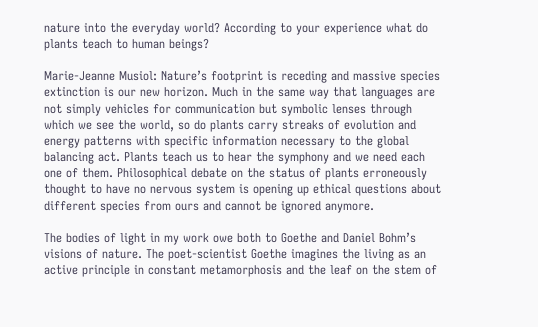nature into the everyday world? According to your experience what do plants teach to human beings?

Marie-Jeanne Musiol: Nature’s footprint is receding and massive species extinction is our new horizon. Much in the same way that languages are not simply vehicles for communication but symbolic lenses through which we see the world, so do plants carry streaks of evolution and energy patterns with specific information necessary to the global balancing act. Plants teach us to hear the symphony and we need each one of them. Philosophical debate on the status of plants erroneously thought to have no nervous system is opening up ethical questions about different species from ours and cannot be ignored anymore.

The bodies of light in my work owe both to Goethe and Daniel Bohm’s visions of nature. The poet-scientist Goethe imagines the living as an active principle in constant metamorphosis and the leaf on the stem of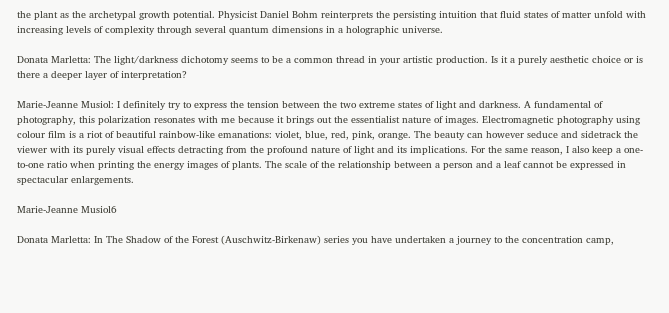the plant as the archetypal growth potential. Physicist Daniel Bohm reinterprets the persisting intuition that fluid states of matter unfold with increasing levels of complexity through several quantum dimensions in a holographic universe.

Donata Marletta: The light/darkness dichotomy seems to be a common thread in your artistic production. Is it a purely aesthetic choice or is there a deeper layer of interpretation?

Marie-Jeanne Musiol: I definitely try to express the tension between the two extreme states of light and darkness. A fundamental of photography, this polarization resonates with me because it brings out the essentialist nature of images. Electromagnetic photography using colour film is a riot of beautiful rainbow-like emanations: violet, blue, red, pink, orange. The beauty can however seduce and sidetrack the viewer with its purely visual effects detracting from the profound nature of light and its implications. For the same reason, I also keep a one-to-one ratio when printing the energy images of plants. The scale of the relationship between a person and a leaf cannot be expressed in spectacular enlargements.

Marie-Jeanne Musiol6

Donata Marletta: In The Shadow of the Forest (Auschwitz-Birkenaw) series you have undertaken a journey to the concentration camp,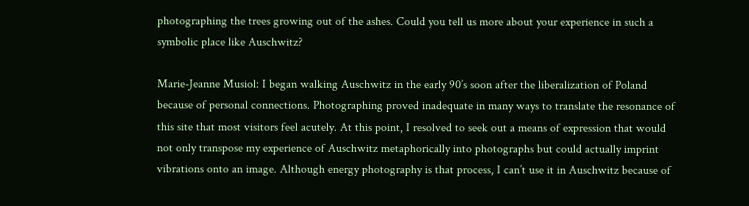photographing the trees growing out of the ashes. Could you tell us more about your experience in such a symbolic place like Auschwitz?

Marie-Jeanne Musiol: I began walking Auschwitz in the early 90’s soon after the liberalization of Poland because of personal connections. Photographing proved inadequate in many ways to translate the resonance of this site that most visitors feel acutely. At this point, I resolved to seek out a means of expression that would not only transpose my experience of Auschwitz metaphorically into photographs but could actually imprint vibrations onto an image. Although energy photography is that process, I can’t use it in Auschwitz because of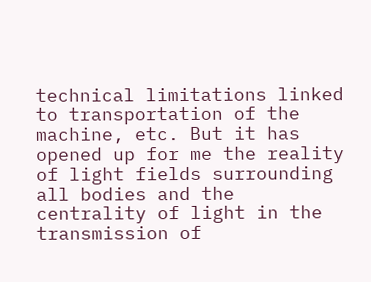technical limitations linked to transportation of the machine, etc. But it has opened up for me the reality of light fields surrounding all bodies and the centrality of light in the transmission of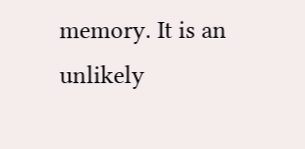memory. It is an unlikely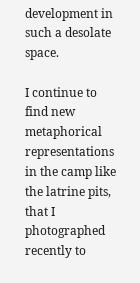development in such a desolate space.

I continue to find new metaphorical representations in the camp like the latrine pits, that I photographed recently to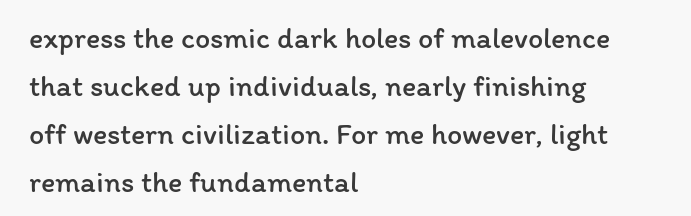express the cosmic dark holes of malevolence that sucked up individuals, nearly finishing off western civilization. For me however, light remains the fundamental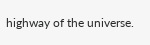highway of the universe.